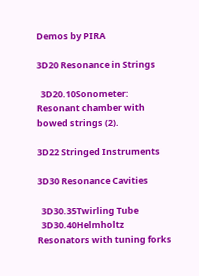Demos by PIRA

3D20 Resonance in Strings

  3D20.10Sonometer: Resonant chamber with bowed strings (2).

3D22 Stringed Instruments

3D30 Resonance Cavities

  3D30.35Twirling Tube
  3D30.40Helmholtz Resonators with tuning forks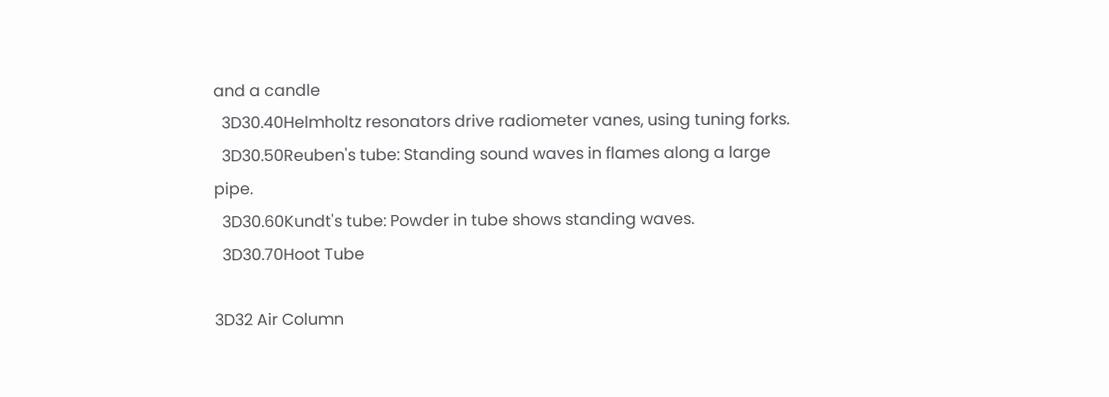and a candle
  3D30.40Helmholtz resonators drive radiometer vanes, using tuning forks.
  3D30.50Reuben's tube: Standing sound waves in flames along a large pipe.
  3D30.60Kundt's tube: Powder in tube shows standing waves.
  3D30.70Hoot Tube

3D32 Air Column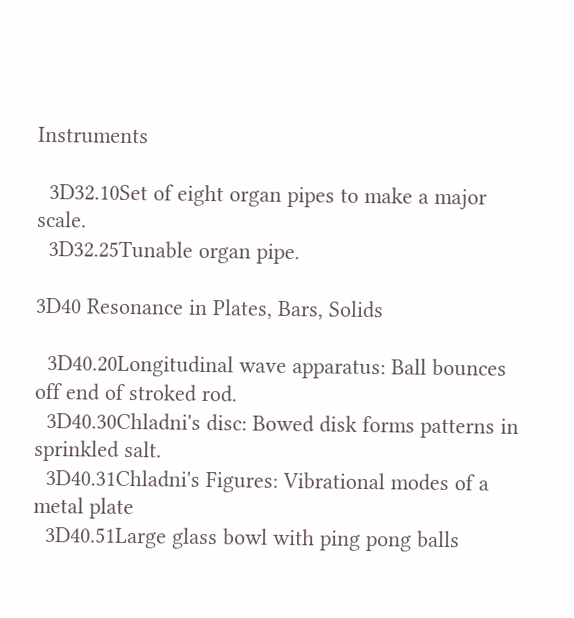Instruments

  3D32.10Set of eight organ pipes to make a major scale.
  3D32.25Tunable organ pipe.

3D40 Resonance in Plates, Bars, Solids

  3D40.20Longitudinal wave apparatus: Ball bounces off end of stroked rod.
  3D40.30Chladni's disc: Bowed disk forms patterns in sprinkled salt.
  3D40.31Chladni's Figures: Vibrational modes of a metal plate
  3D40.51Large glass bowl with ping pong balls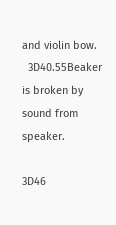and violin bow.
  3D40.55Beaker is broken by sound from speaker.

3D46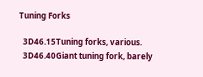Tuning Forks

  3D46.15Tuning forks, various.
  3D46.40Giant tuning fork, barely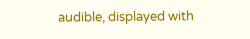audible, displayed with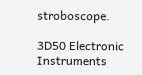stroboscope.

3D50 Electronic Instruments